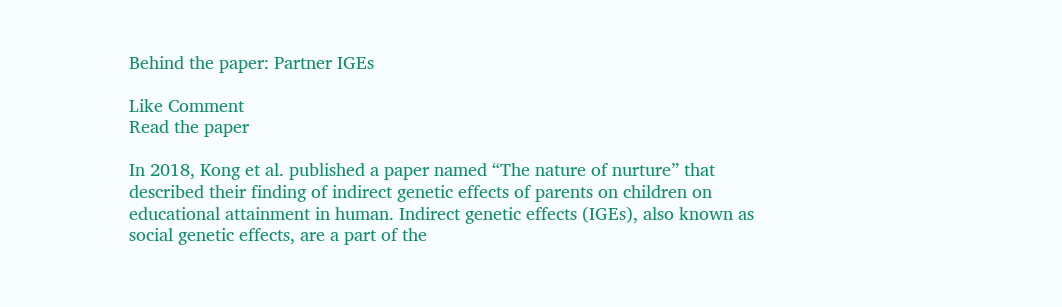Behind the paper: Partner IGEs

Like Comment
Read the paper

In 2018, Kong et al. published a paper named “The nature of nurture” that described their finding of indirect genetic effects of parents on children on educational attainment in human. Indirect genetic effects (IGEs), also known as social genetic effects, are a part of the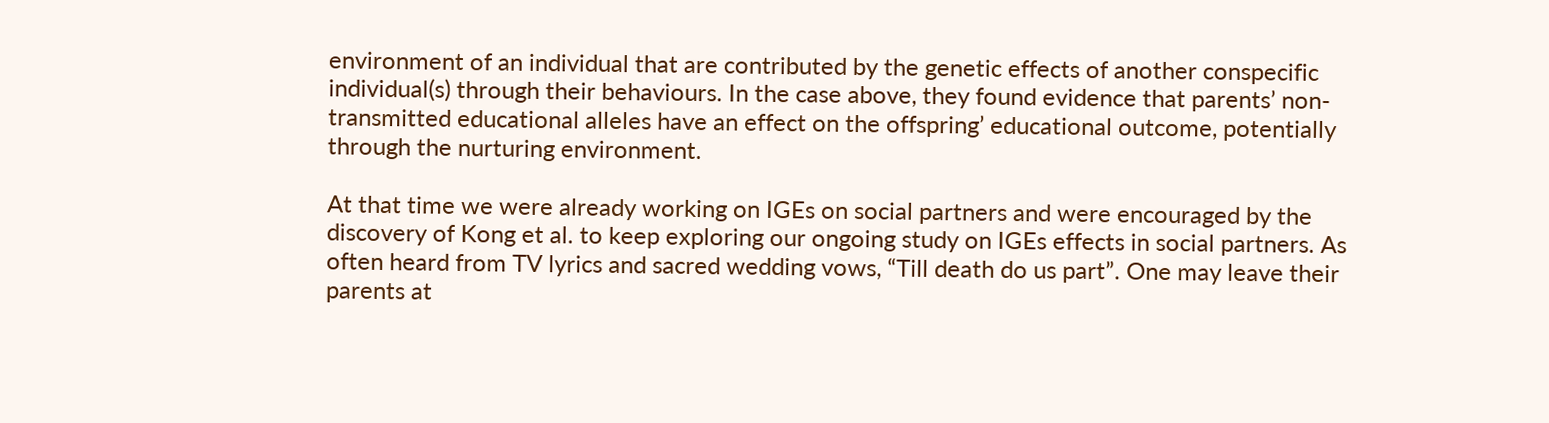environment of an individual that are contributed by the genetic effects of another conspecific individual(s) through their behaviours. In the case above, they found evidence that parents’ non-transmitted educational alleles have an effect on the offspring’ educational outcome, potentially through the nurturing environment.

At that time we were already working on IGEs on social partners and were encouraged by the discovery of Kong et al. to keep exploring our ongoing study on IGEs effects in social partners. As often heard from TV lyrics and sacred wedding vows, “Till death do us part”. One may leave their parents at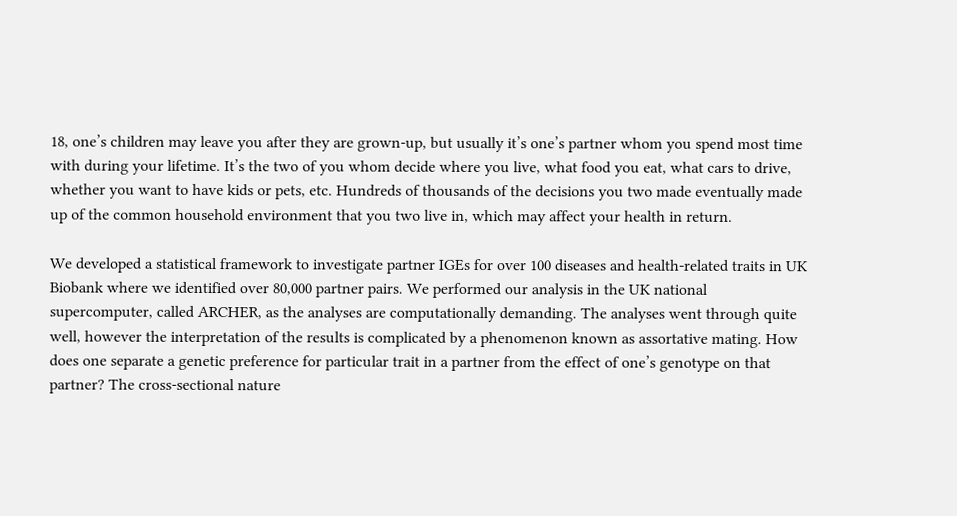18, one’s children may leave you after they are grown-up, but usually it’s one’s partner whom you spend most time with during your lifetime. It’s the two of you whom decide where you live, what food you eat, what cars to drive, whether you want to have kids or pets, etc. Hundreds of thousands of the decisions you two made eventually made up of the common household environment that you two live in, which may affect your health in return.

We developed a statistical framework to investigate partner IGEs for over 100 diseases and health-related traits in UK Biobank where we identified over 80,000 partner pairs. We performed our analysis in the UK national supercomputer, called ARCHER, as the analyses are computationally demanding. The analyses went through quite well, however the interpretation of the results is complicated by a phenomenon known as assortative mating. How does one separate a genetic preference for particular trait in a partner from the effect of one’s genotype on that partner? The cross-sectional nature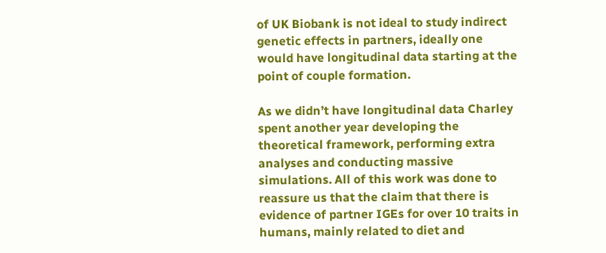of UK Biobank is not ideal to study indirect genetic effects in partners, ideally one would have longitudinal data starting at the point of couple formation.

As we didn’t have longitudinal data Charley spent another year developing the theoretical framework, performing extra analyses and conducting massive simulations. All of this work was done to reassure us that the claim that there is evidence of partner IGEs for over 10 traits in humans, mainly related to diet and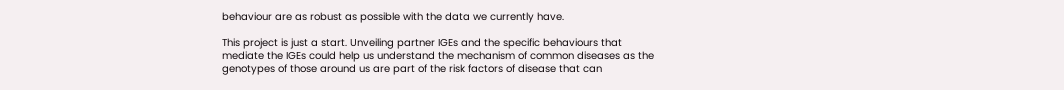behaviour are as robust as possible with the data we currently have.

This project is just a start. Unveiling partner IGEs and the specific behaviours that mediate the IGEs could help us understand the mechanism of common diseases as the genotypes of those around us are part of the risk factors of disease that can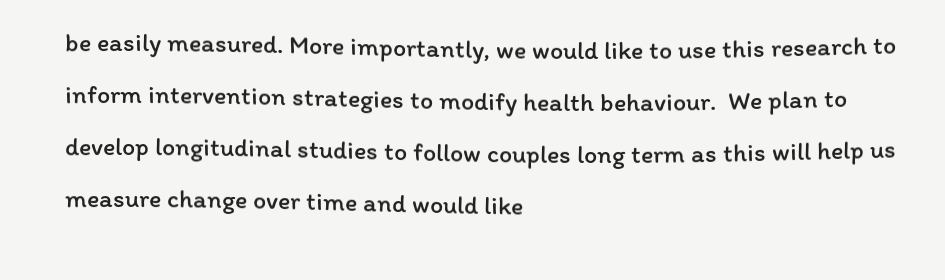be easily measured. More importantly, we would like to use this research to inform intervention strategies to modify health behaviour.  We plan to develop longitudinal studies to follow couples long term as this will help us measure change over time and would like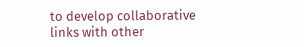to develop collaborative links with other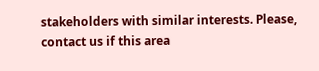stakeholders with similar interests. Please, contact us if this area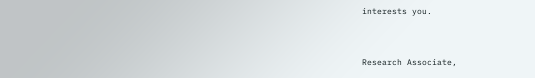interests you.


Research Associate,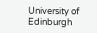University of Edinburgh